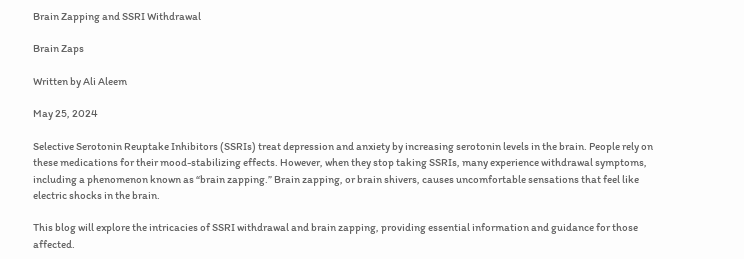Brain Zapping and SSRI Withdrawal

Brain Zaps

Written by Ali Aleem

May 25, 2024

Selective Serotonin Reuptake Inhibitors (SSRIs) treat depression and anxiety by increasing serotonin levels in the brain. People rely on these medications for their mood-stabilizing effects. However, when they stop taking SSRIs, many experience withdrawal symptoms, including a phenomenon known as “brain zapping.” Brain zapping, or brain shivers, causes uncomfortable sensations that feel like electric shocks in the brain.

This blog will explore the intricacies of SSRI withdrawal and brain zapping, providing essential information and guidance for those affected.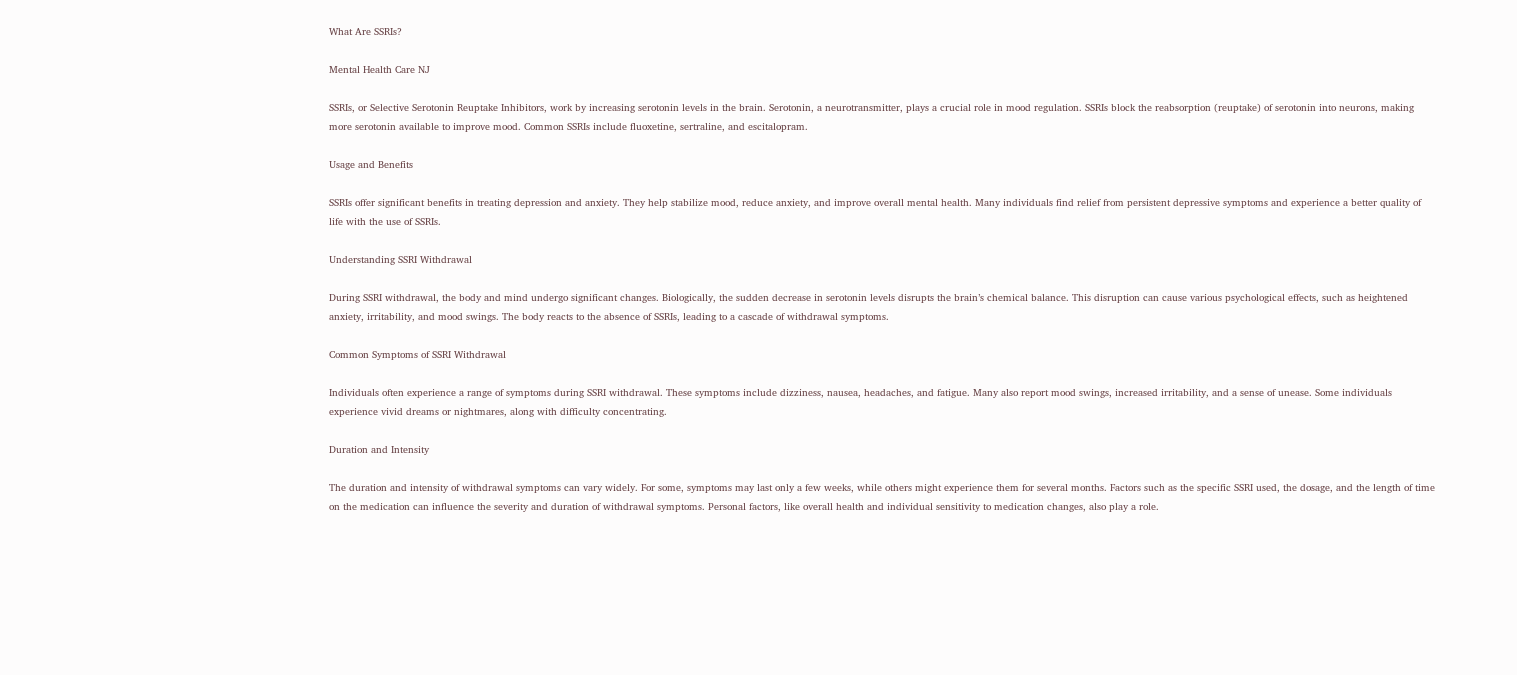What Are SSRIs?

Mental Health Care NJ

SSRIs, or Selective Serotonin Reuptake Inhibitors, work by increasing serotonin levels in the brain. Serotonin, a neurotransmitter, plays a crucial role in mood regulation. SSRIs block the reabsorption (reuptake) of serotonin into neurons, making more serotonin available to improve mood. Common SSRIs include fluoxetine, sertraline, and escitalopram.

Usage and Benefits

SSRIs offer significant benefits in treating depression and anxiety. They help stabilize mood, reduce anxiety, and improve overall mental health. Many individuals find relief from persistent depressive symptoms and experience a better quality of life with the use of SSRIs.

Understanding SSRI Withdrawal

During SSRI withdrawal, the body and mind undergo significant changes. Biologically, the sudden decrease in serotonin levels disrupts the brain’s chemical balance. This disruption can cause various psychological effects, such as heightened anxiety, irritability, and mood swings. The body reacts to the absence of SSRIs, leading to a cascade of withdrawal symptoms.

Common Symptoms of SSRI Withdrawal

Individuals often experience a range of symptoms during SSRI withdrawal. These symptoms include dizziness, nausea, headaches, and fatigue. Many also report mood swings, increased irritability, and a sense of unease. Some individuals experience vivid dreams or nightmares, along with difficulty concentrating.

Duration and Intensity

The duration and intensity of withdrawal symptoms can vary widely. For some, symptoms may last only a few weeks, while others might experience them for several months. Factors such as the specific SSRI used, the dosage, and the length of time on the medication can influence the severity and duration of withdrawal symptoms. Personal factors, like overall health and individual sensitivity to medication changes, also play a role.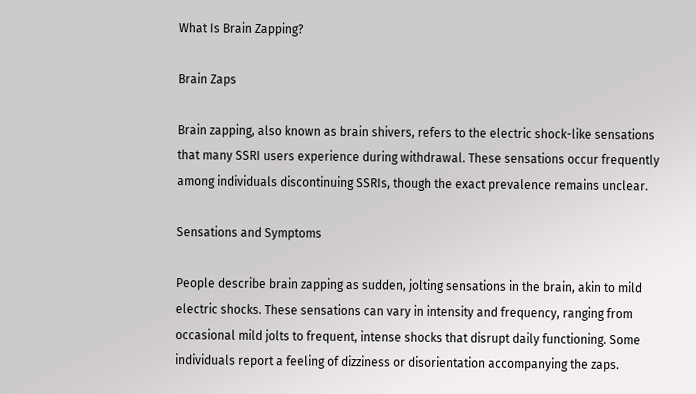What Is Brain Zapping?

Brain Zaps

Brain zapping, also known as brain shivers, refers to the electric shock-like sensations that many SSRI users experience during withdrawal. These sensations occur frequently among individuals discontinuing SSRIs, though the exact prevalence remains unclear.

Sensations and Symptoms

People describe brain zapping as sudden, jolting sensations in the brain, akin to mild electric shocks. These sensations can vary in intensity and frequency, ranging from occasional mild jolts to frequent, intense shocks that disrupt daily functioning. Some individuals report a feeling of dizziness or disorientation accompanying the zaps.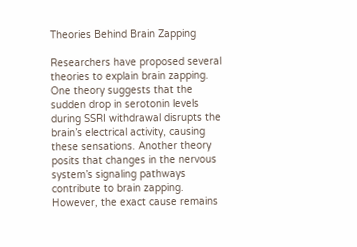Theories Behind Brain Zapping

Researchers have proposed several theories to explain brain zapping. One theory suggests that the sudden drop in serotonin levels during SSRI withdrawal disrupts the brain’s electrical activity, causing these sensations. Another theory posits that changes in the nervous system’s signaling pathways contribute to brain zapping. However, the exact cause remains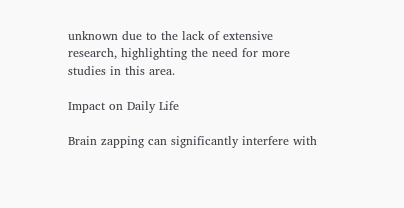unknown due to the lack of extensive research, highlighting the need for more studies in this area.

Impact on Daily Life

Brain zapping can significantly interfere with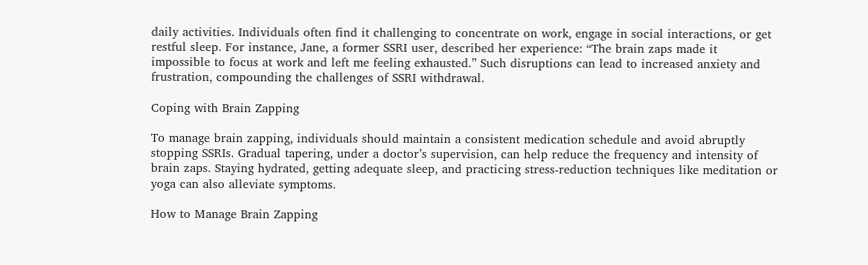daily activities. Individuals often find it challenging to concentrate on work, engage in social interactions, or get restful sleep. For instance, Jane, a former SSRI user, described her experience: “The brain zaps made it impossible to focus at work and left me feeling exhausted.” Such disruptions can lead to increased anxiety and frustration, compounding the challenges of SSRI withdrawal.

Coping with Brain Zapping

To manage brain zapping, individuals should maintain a consistent medication schedule and avoid abruptly stopping SSRIs. Gradual tapering, under a doctor’s supervision, can help reduce the frequency and intensity of brain zaps. Staying hydrated, getting adequate sleep, and practicing stress-reduction techniques like meditation or yoga can also alleviate symptoms.

How to Manage Brain Zapping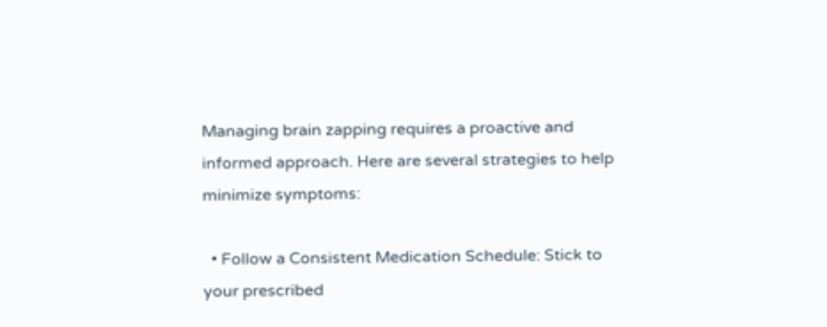Managing brain zapping requires a proactive and informed approach. Here are several strategies to help minimize symptoms:

  • Follow a Consistent Medication Schedule: Stick to your prescribed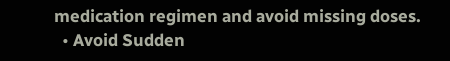medication regimen and avoid missing doses.
  • Avoid Sudden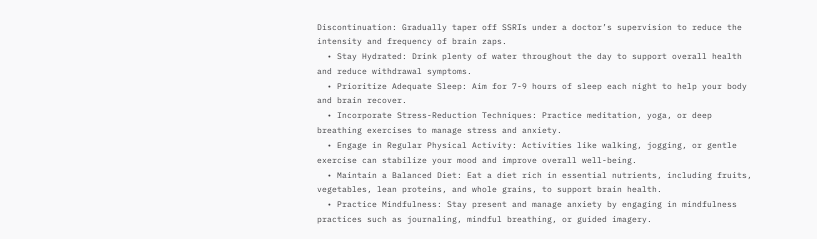Discontinuation: Gradually taper off SSRIs under a doctor’s supervision to reduce the intensity and frequency of brain zaps.
  • Stay Hydrated: Drink plenty of water throughout the day to support overall health and reduce withdrawal symptoms.
  • Prioritize Adequate Sleep: Aim for 7-9 hours of sleep each night to help your body and brain recover.
  • Incorporate Stress-Reduction Techniques: Practice meditation, yoga, or deep breathing exercises to manage stress and anxiety.
  • Engage in Regular Physical Activity: Activities like walking, jogging, or gentle exercise can stabilize your mood and improve overall well-being.
  • Maintain a Balanced Diet: Eat a diet rich in essential nutrients, including fruits, vegetables, lean proteins, and whole grains, to support brain health.
  • Practice Mindfulness: Stay present and manage anxiety by engaging in mindfulness practices such as journaling, mindful breathing, or guided imagery.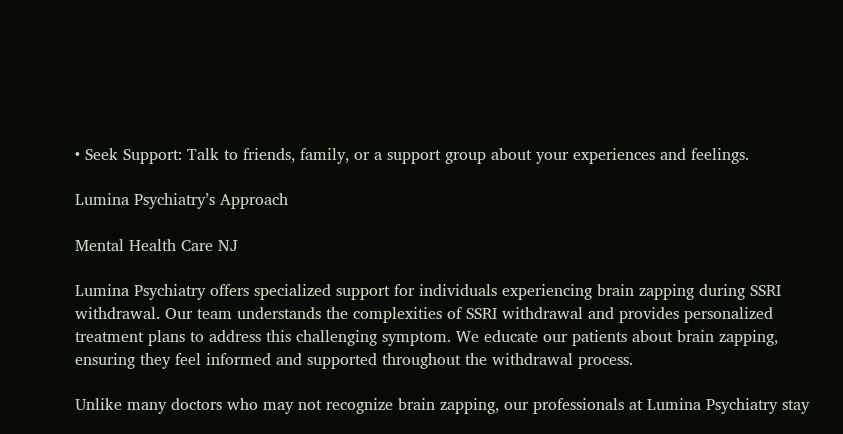• Seek Support: Talk to friends, family, or a support group about your experiences and feelings.

Lumina Psychiatry’s Approach

Mental Health Care NJ

Lumina Psychiatry offers specialized support for individuals experiencing brain zapping during SSRI withdrawal. Our team understands the complexities of SSRI withdrawal and provides personalized treatment plans to address this challenging symptom. We educate our patients about brain zapping, ensuring they feel informed and supported throughout the withdrawal process.

Unlike many doctors who may not recognize brain zapping, our professionals at Lumina Psychiatry stay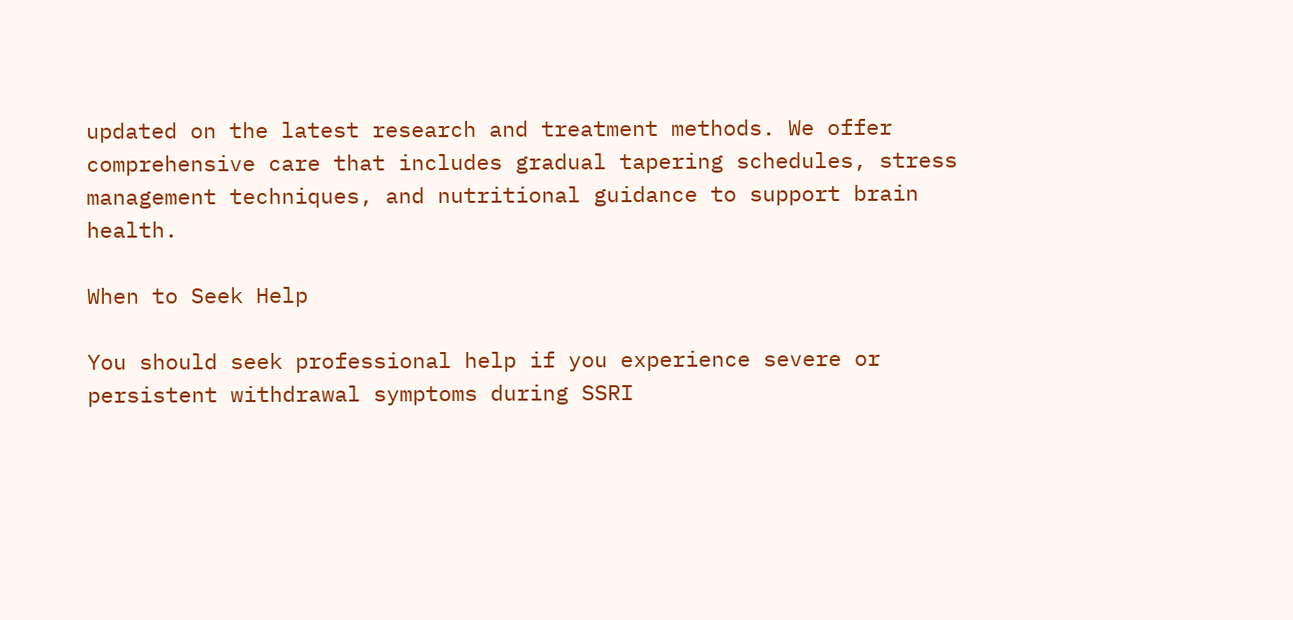updated on the latest research and treatment methods. We offer comprehensive care that includes gradual tapering schedules, stress management techniques, and nutritional guidance to support brain health.

When to Seek Help

You should seek professional help if you experience severe or persistent withdrawal symptoms during SSRI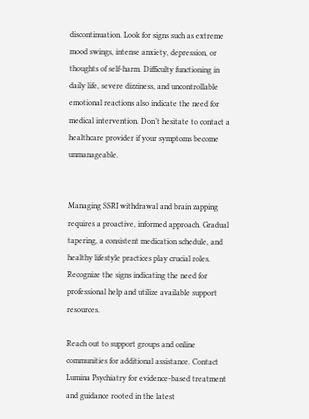discontinuation. Look for signs such as extreme mood swings, intense anxiety, depression, or thoughts of self-harm. Difficulty functioning in daily life, severe dizziness, and uncontrollable emotional reactions also indicate the need for medical intervention. Don’t hesitate to contact a healthcare provider if your symptoms become unmanageable.


Managing SSRI withdrawal and brain zapping requires a proactive, informed approach. Gradual tapering, a consistent medication schedule, and healthy lifestyle practices play crucial roles. Recognize the signs indicating the need for professional help and utilize available support resources.

Reach out to support groups and online communities for additional assistance. Contact Lumina Psychiatry for evidence-based treatment and guidance rooted in the latest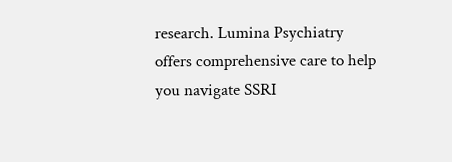research. Lumina Psychiatry offers comprehensive care to help you navigate SSRI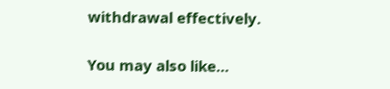withdrawal effectively.

You may also like…